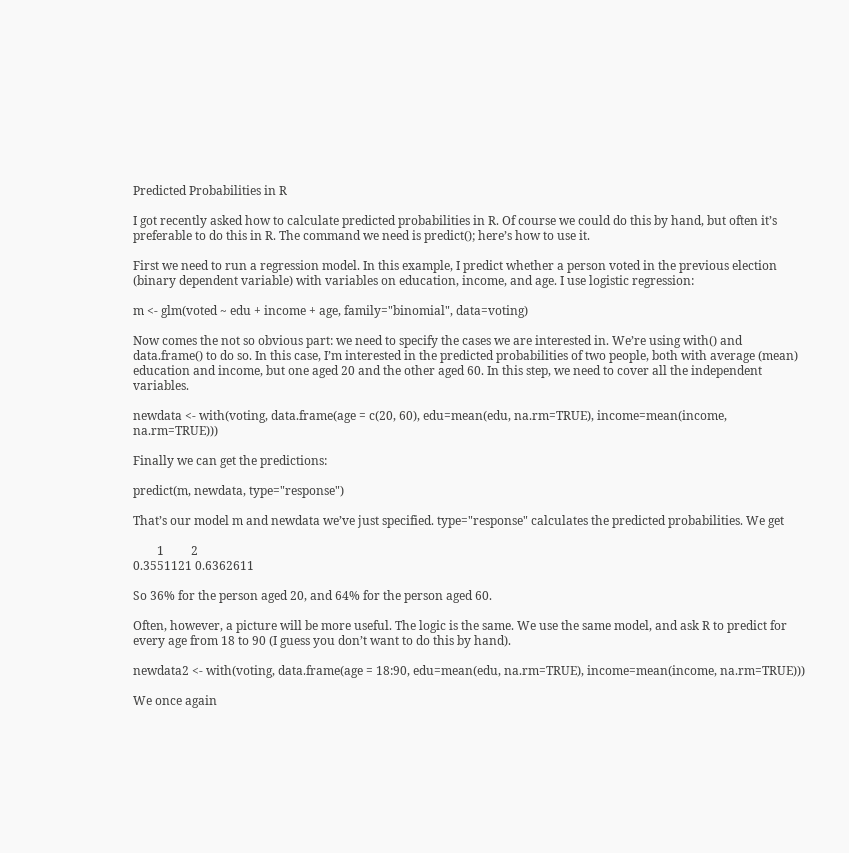Predicted Probabilities in R

I got recently asked how to calculate predicted probabilities in R. Of course we could do this by hand, but often it’s preferable to do this in R. The command we need is predict(); here’s how to use it.

First we need to run a regression model. In this example, I predict whether a person voted in the previous election (binary dependent variable) with variables on education, income, and age. I use logistic regression:

m <- glm(voted ~ edu + income + age, family="binomial", data=voting)

Now comes the not so obvious part: we need to specify the cases we are interested in. We’re using with() and data.frame() to do so. In this case, I’m interested in the predicted probabilities of two people, both with average (mean) education and income, but one aged 20 and the other aged 60. In this step, we need to cover all the independent variables.

newdata <- with(voting, data.frame(age = c(20, 60), edu=mean(edu, na.rm=TRUE), income=mean(income, na.rm=TRUE)))

Finally we can get the predictions:

predict(m, newdata, type="response")

That’s our model m and newdata we’ve just specified. type="response" calculates the predicted probabilities. We get

        1         2
0.3551121 0.6362611

So 36% for the person aged 20, and 64% for the person aged 60.

Often, however, a picture will be more useful. The logic is the same. We use the same model, and ask R to predict for every age from 18 to 90 (I guess you don’t want to do this by hand).

newdata2 <- with(voting, data.frame(age = 18:90, edu=mean(edu, na.rm=TRUE), income=mean(income, na.rm=TRUE)))

We once again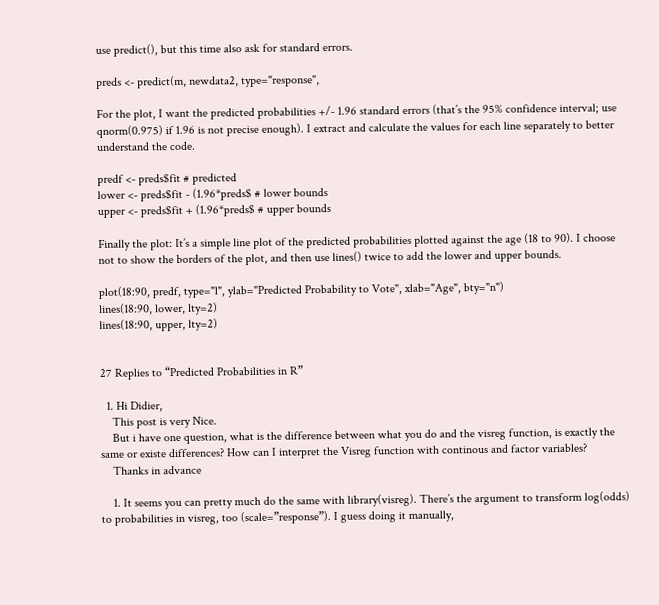use predict(), but this time also ask for standard errors.

preds <- predict(m, newdata2, type="response",

For the plot, I want the predicted probabilities +/- 1.96 standard errors (that’s the 95% confidence interval; use qnorm(0.975) if 1.96 is not precise enough). I extract and calculate the values for each line separately to better understand the code.

predf <- preds$fit # predicted
lower <- preds$fit - (1.96*preds$ # lower bounds
upper <- preds$fit + (1.96*preds$ # upper bounds

Finally the plot: It’s a simple line plot of the predicted probabilities plotted against the age (18 to 90). I choose not to show the borders of the plot, and then use lines() twice to add the lower and upper bounds.

plot(18:90, predf, type="l", ylab="Predicted Probability to Vote", xlab="Age", bty="n")
lines(18:90, lower, lty=2)
lines(18:90, upper, lty=2)


27 Replies to “Predicted Probabilities in R”

  1. Hi Didier,
    This post is very Nice.
    But i have one question, what is the difference between what you do and the visreg function, is exactly the same or existe differences? How can I interpret the Visreg function with continous and factor variables?
    Thanks in advance

    1. It seems you can pretty much do the same with library(visreg). There’s the argument to transform log(odds) to probabilities in visreg, too (scale=”response”). I guess doing it manually,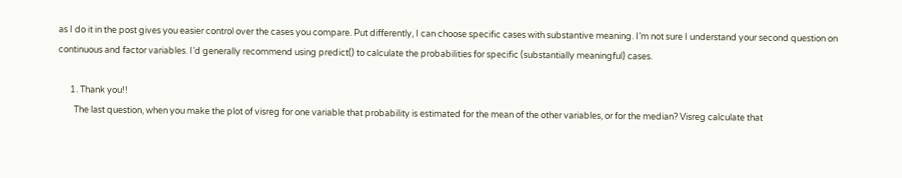as I do it in the post gives you easier control over the cases you compare. Put differently, I can choose specific cases with substantive meaning. I’m not sure I understand your second question on continuous and factor variables. I’d generally recommend using predict() to calculate the probabilities for specific (substantially meaningful) cases.

      1. Thank you!!
        The last question, when you make the plot of visreg for one variable that probability is estimated for the mean of the other variables, or for the median? Visreg calculate that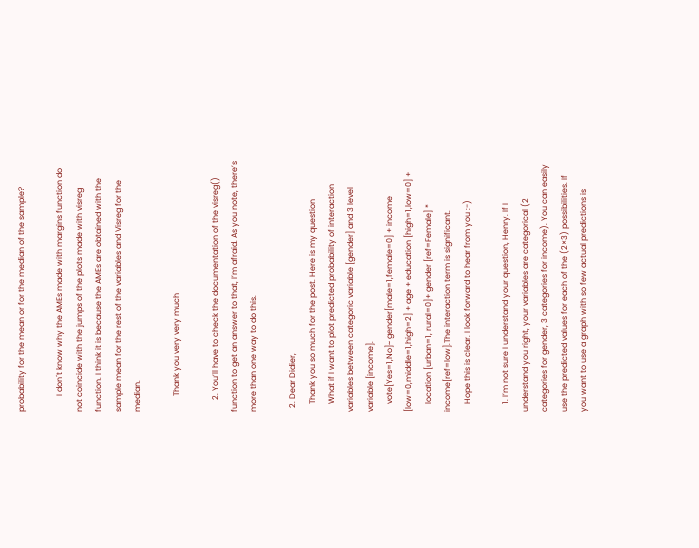probability for the mean or for the median of the sample?

        I don´t know why the AMEs made with margins function do not coincide with the jumps of the plots made with visreg function. I think it is because the AMEs are obtained with the sample mean for the rest of the variables and Visreg for the median.

        Thank you very very much

      2. You’ll have to check the documentation of the visreg() function to get an answer to that, I’m afraid. As you note, there’s more than one way to do this.

  2. Dear Didier,
    Thank you so much for the post. Here is my question
    What if I want to plot predicted probability of interaction variables between categoric variable [gender] and 3 level variable [income].
    vote[Yes=1,No]~ gender[male=1,female=0] + income [low=0,middle=1,high=2] + age + education [high=1,low=0] +
    location [urban=1, rural=0]+ gender [ref=Female] * income[ref=low].The interaction term is significant.
    Hope this is clear. I look forward to hear from you :-)

    1. I’m not sure I understand your question, Henry. If I understand you right, your variables are categorical (2 categories for gender, 3 categories for income). You can easily use the predicted values for each of the (2×3) possibilities. If you want to use a graph with so few actual predictions is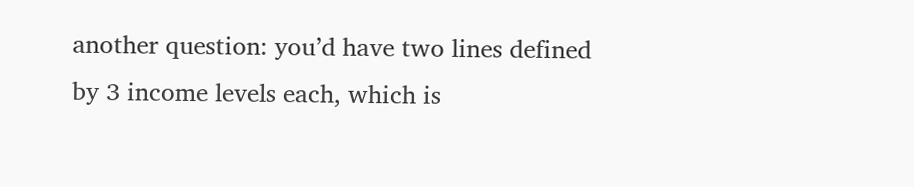another question: you’d have two lines defined by 3 income levels each, which is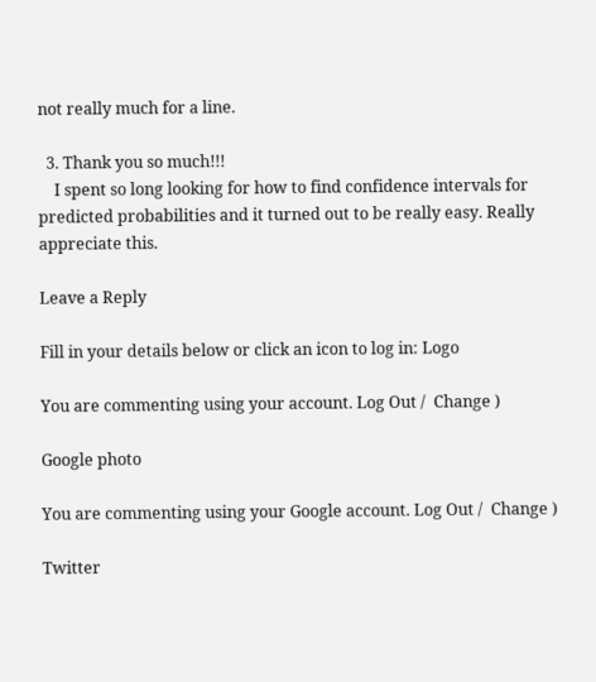not really much for a line.

  3. Thank you so much!!!
    I spent so long looking for how to find confidence intervals for predicted probabilities and it turned out to be really easy. Really appreciate this.

Leave a Reply

Fill in your details below or click an icon to log in: Logo

You are commenting using your account. Log Out /  Change )

Google photo

You are commenting using your Google account. Log Out /  Change )

Twitter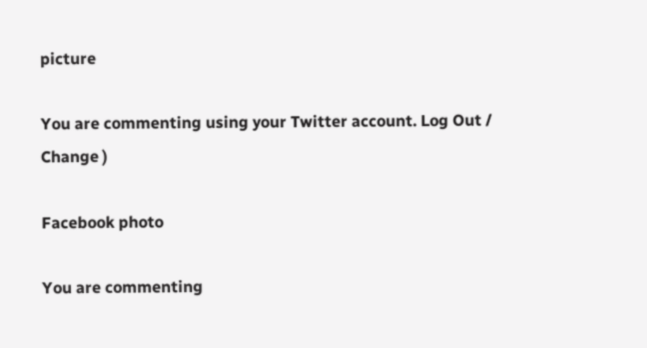picture

You are commenting using your Twitter account. Log Out /  Change )

Facebook photo

You are commenting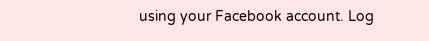using your Facebook account. Log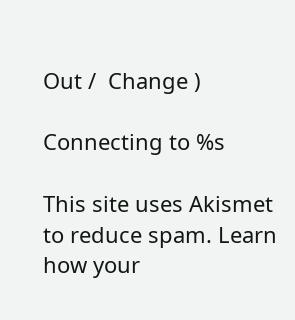Out /  Change )

Connecting to %s

This site uses Akismet to reduce spam. Learn how your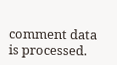comment data is processed.